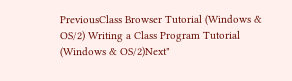PreviousClass Browser Tutorial (Windows & OS/2) Writing a Class Program Tutorial (Windows & OS/2)Next"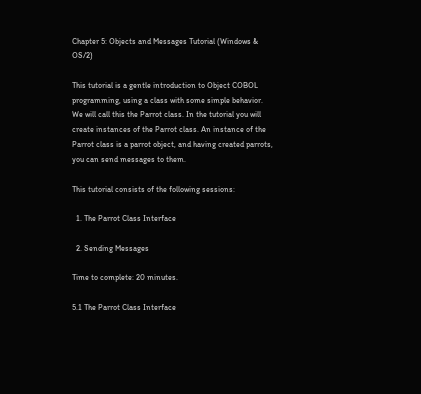Chapter 5: Objects and Messages Tutorial (Windows & OS/2)

This tutorial is a gentle introduction to Object COBOL programming, using a class with some simple behavior. We will call this the Parrot class. In the tutorial you will create instances of the Parrot class. An instance of the Parrot class is a parrot object, and having created parrots, you can send messages to them.

This tutorial consists of the following sessions:

  1. The Parrot Class Interface

  2. Sending Messages

Time to complete: 20 minutes.

5.1 The Parrot Class Interface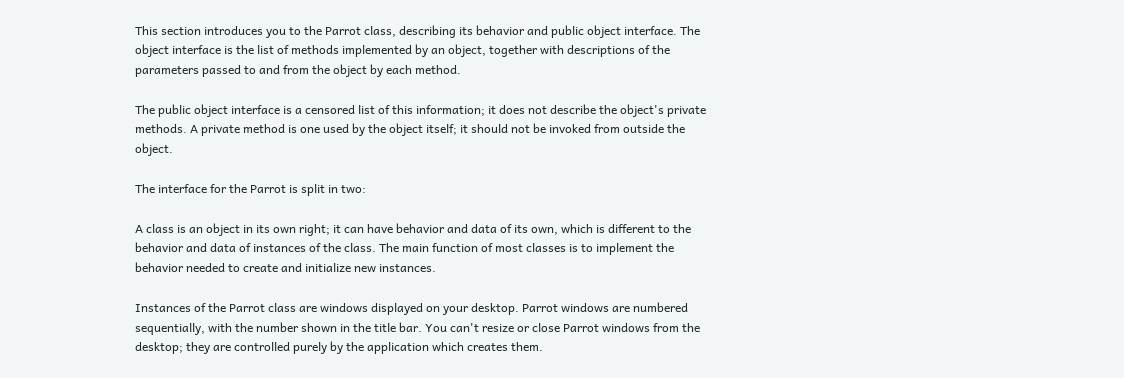This section introduces you to the Parrot class, describing its behavior and public object interface. The object interface is the list of methods implemented by an object, together with descriptions of the parameters passed to and from the object by each method.

The public object interface is a censored list of this information; it does not describe the object's private methods. A private method is one used by the object itself; it should not be invoked from outside the object.

The interface for the Parrot is split in two:

A class is an object in its own right; it can have behavior and data of its own, which is different to the behavior and data of instances of the class. The main function of most classes is to implement the behavior needed to create and initialize new instances.

Instances of the Parrot class are windows displayed on your desktop. Parrot windows are numbered sequentially, with the number shown in the title bar. You can't resize or close Parrot windows from the desktop; they are controlled purely by the application which creates them.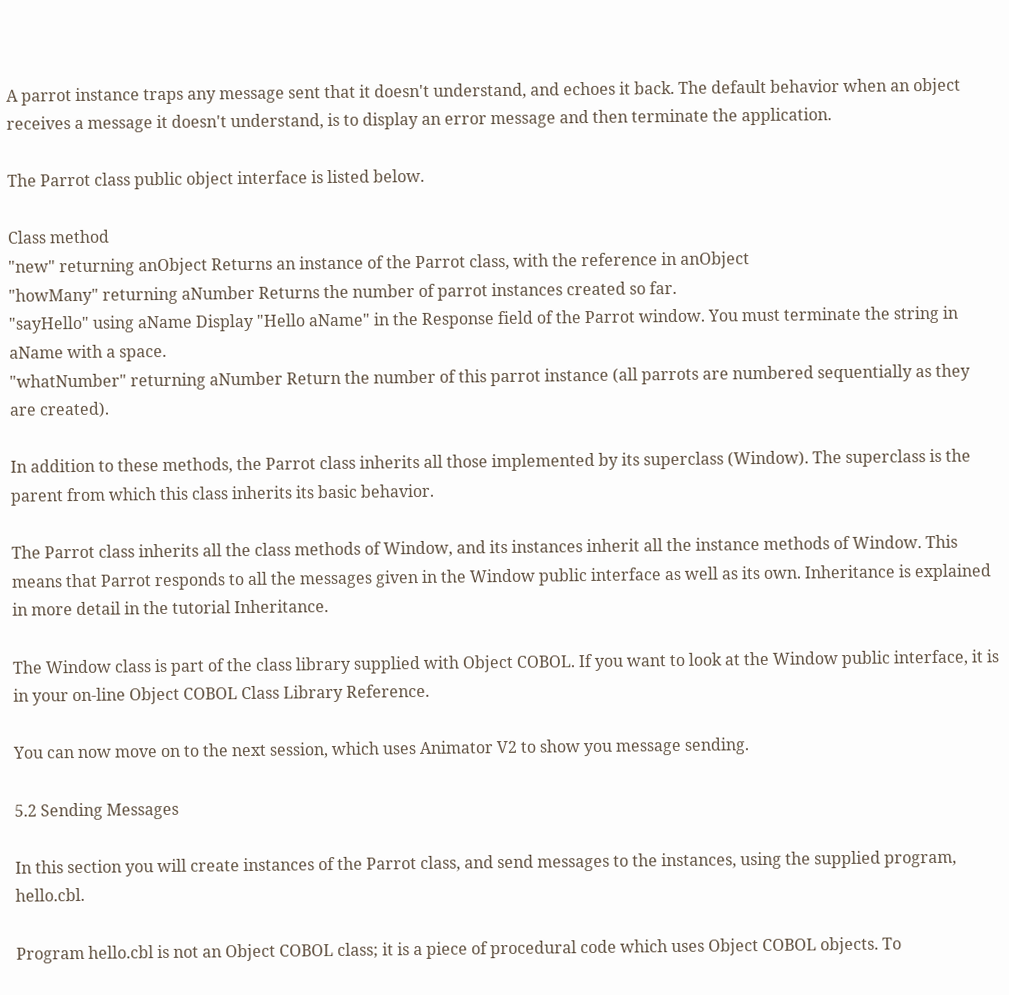A parrot instance traps any message sent that it doesn't understand, and echoes it back. The default behavior when an object receives a message it doesn't understand, is to display an error message and then terminate the application.

The Parrot class public object interface is listed below.

Class method
"new" returning anObject Returns an instance of the Parrot class, with the reference in anObject
"howMany" returning aNumber Returns the number of parrot instances created so far.
"sayHello" using aName Display "Hello aName" in the Response field of the Parrot window. You must terminate the string in aName with a space.
"whatNumber" returning aNumber Return the number of this parrot instance (all parrots are numbered sequentially as they are created).

In addition to these methods, the Parrot class inherits all those implemented by its superclass (Window). The superclass is the parent from which this class inherits its basic behavior.

The Parrot class inherits all the class methods of Window, and its instances inherit all the instance methods of Window. This means that Parrot responds to all the messages given in the Window public interface as well as its own. Inheritance is explained in more detail in the tutorial Inheritance.

The Window class is part of the class library supplied with Object COBOL. If you want to look at the Window public interface, it is in your on-line Object COBOL Class Library Reference.

You can now move on to the next session, which uses Animator V2 to show you message sending.

5.2 Sending Messages

In this section you will create instances of the Parrot class, and send messages to the instances, using the supplied program, hello.cbl.

Program hello.cbl is not an Object COBOL class; it is a piece of procedural code which uses Object COBOL objects. To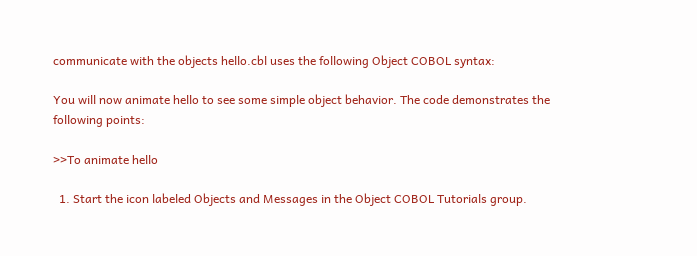communicate with the objects hello.cbl uses the following Object COBOL syntax:

You will now animate hello to see some simple object behavior. The code demonstrates the following points:

>>To animate hello

  1. Start the icon labeled Objects and Messages in the Object COBOL Tutorials group.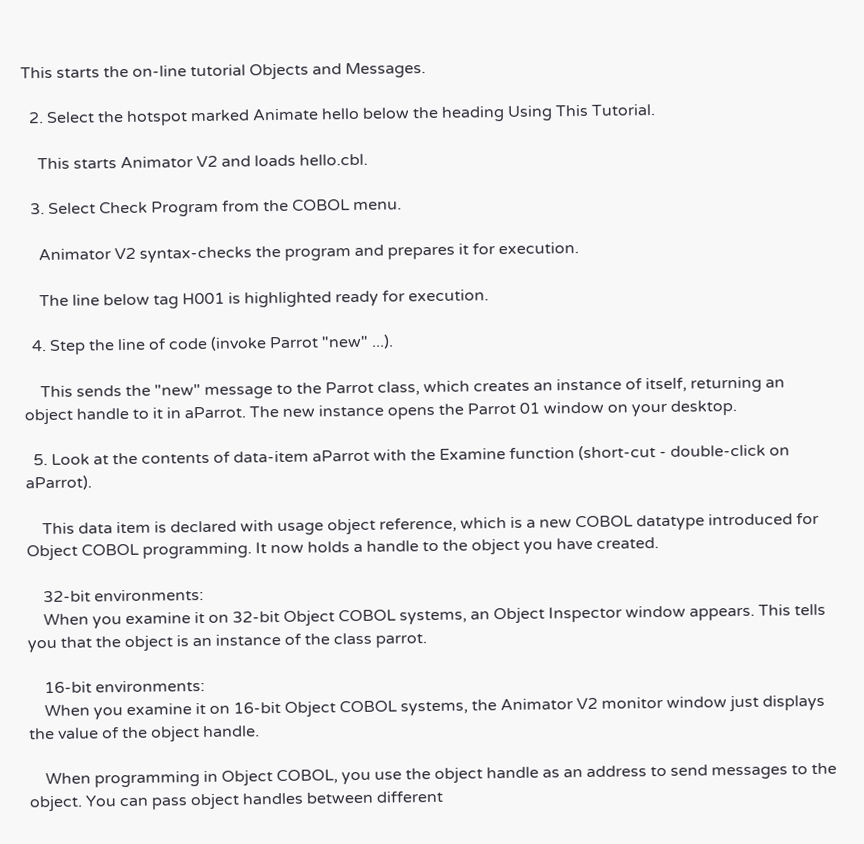This starts the on-line tutorial Objects and Messages.

  2. Select the hotspot marked Animate hello below the heading Using This Tutorial.

    This starts Animator V2 and loads hello.cbl.

  3. Select Check Program from the COBOL menu.

    Animator V2 syntax-checks the program and prepares it for execution.

    The line below tag H001 is highlighted ready for execution.

  4. Step the line of code (invoke Parrot "new" ...).

    This sends the "new" message to the Parrot class, which creates an instance of itself, returning an object handle to it in aParrot. The new instance opens the Parrot 01 window on your desktop.

  5. Look at the contents of data-item aParrot with the Examine function (short-cut - double-click on aParrot).

    This data item is declared with usage object reference, which is a new COBOL datatype introduced for Object COBOL programming. It now holds a handle to the object you have created.

    32-bit environments:
    When you examine it on 32-bit Object COBOL systems, an Object Inspector window appears. This tells you that the object is an instance of the class parrot.

    16-bit environments:
    When you examine it on 16-bit Object COBOL systems, the Animator V2 monitor window just displays the value of the object handle.

    When programming in Object COBOL, you use the object handle as an address to send messages to the object. You can pass object handles between different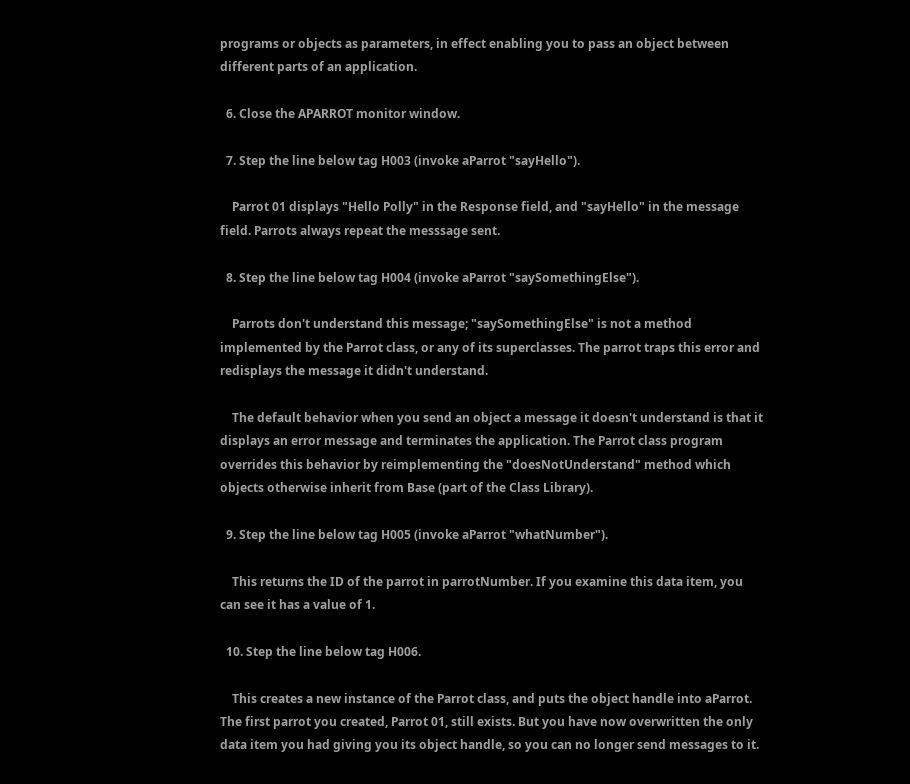programs or objects as parameters, in effect enabling you to pass an object between different parts of an application.

  6. Close the APARROT monitor window.

  7. Step the line below tag H003 (invoke aParrot "sayHello").

    Parrot 01 displays "Hello Polly" in the Response field, and "sayHello" in the message field. Parrots always repeat the messsage sent.

  8. Step the line below tag H004 (invoke aParrot "saySomethingElse").

    Parrots don't understand this message; "saySomethingElse" is not a method implemented by the Parrot class, or any of its superclasses. The parrot traps this error and redisplays the message it didn't understand.

    The default behavior when you send an object a message it doesn't understand is that it displays an error message and terminates the application. The Parrot class program overrides this behavior by reimplementing the "doesNotUnderstand" method which objects otherwise inherit from Base (part of the Class Library).

  9. Step the line below tag H005 (invoke aParrot "whatNumber").

    This returns the ID of the parrot in parrotNumber. If you examine this data item, you can see it has a value of 1.

  10. Step the line below tag H006.

    This creates a new instance of the Parrot class, and puts the object handle into aParrot. The first parrot you created, Parrot 01, still exists. But you have now overwritten the only data item you had giving you its object handle, so you can no longer send messages to it.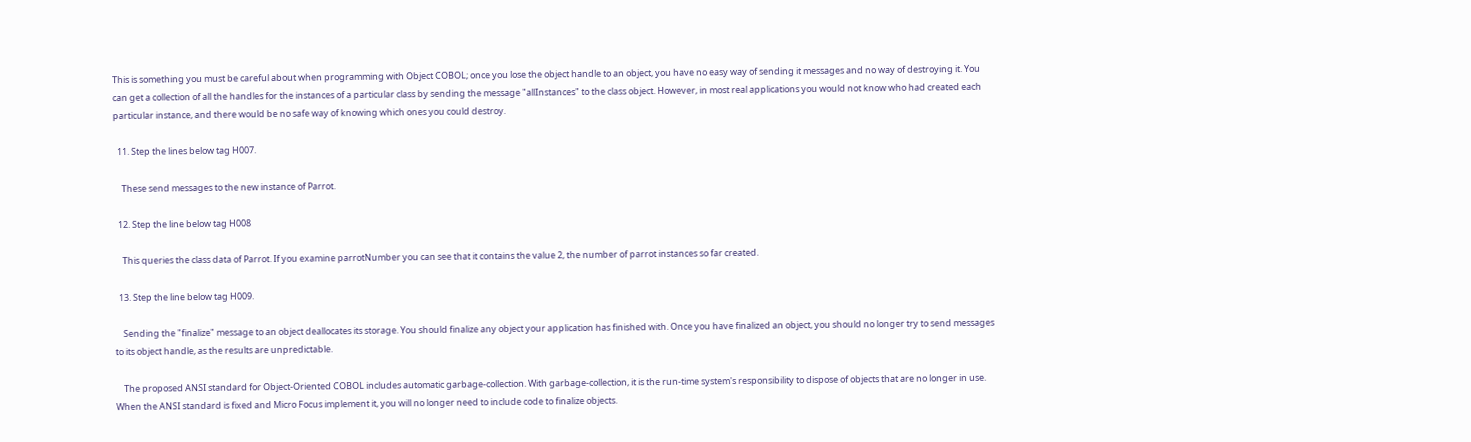This is something you must be careful about when programming with Object COBOL; once you lose the object handle to an object, you have no easy way of sending it messages and no way of destroying it. You can get a collection of all the handles for the instances of a particular class by sending the message "allInstances" to the class object. However, in most real applications you would not know who had created each particular instance, and there would be no safe way of knowing which ones you could destroy.

  11. Step the lines below tag H007.

    These send messages to the new instance of Parrot.

  12. Step the line below tag H008

    This queries the class data of Parrot. If you examine parrotNumber you can see that it contains the value 2, the number of parrot instances so far created.

  13. Step the line below tag H009.

    Sending the "finalize" message to an object deallocates its storage. You should finalize any object your application has finished with. Once you have finalized an object, you should no longer try to send messages to its object handle, as the results are unpredictable.

    The proposed ANSI standard for Object-Oriented COBOL includes automatic garbage-collection. With garbage-collection, it is the run-time system's responsibility to dispose of objects that are no longer in use. When the ANSI standard is fixed and Micro Focus implement it, you will no longer need to include code to finalize objects.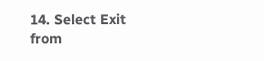14. Select Exit from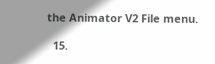the Animator V2 File menu.

  15.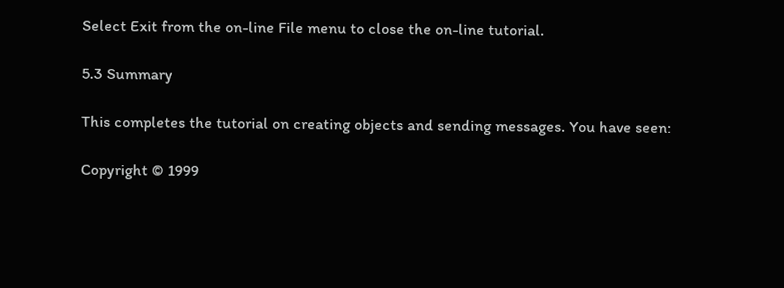Select Exit from the on-line File menu to close the on-line tutorial.

5.3 Summary

This completes the tutorial on creating objects and sending messages. You have seen:

Copyright © 1999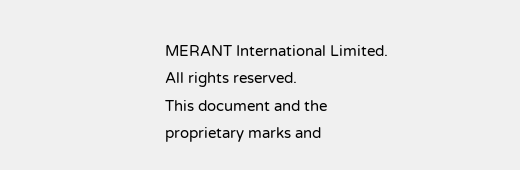MERANT International Limited. All rights reserved.
This document and the proprietary marks and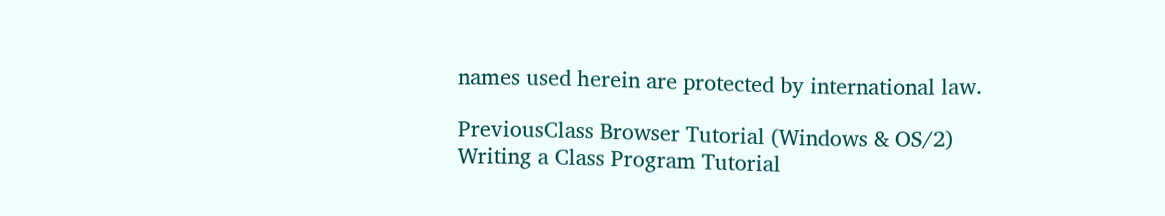names used herein are protected by international law.

PreviousClass Browser Tutorial (Windows & OS/2) Writing a Class Program Tutorial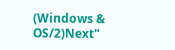(Windows & OS/2)Next"